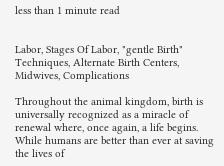less than 1 minute read


Labor, Stages Of Labor, "gentle Birth" Techniques, Alternate Birth Centers, Midwives, Complications

Throughout the animal kingdom, birth is universally recognized as a miracle of renewal where, once again, a life begins. While humans are better than ever at saving the lives of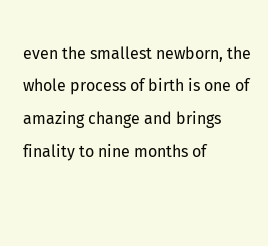even the smallest newborn, the whole process of birth is one of amazing change and brings finality to nine months of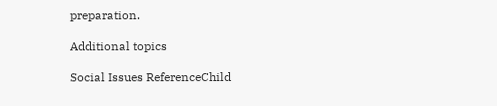preparation.

Additional topics

Social Issues ReferenceChild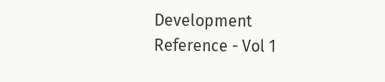Development Reference - Vol 1